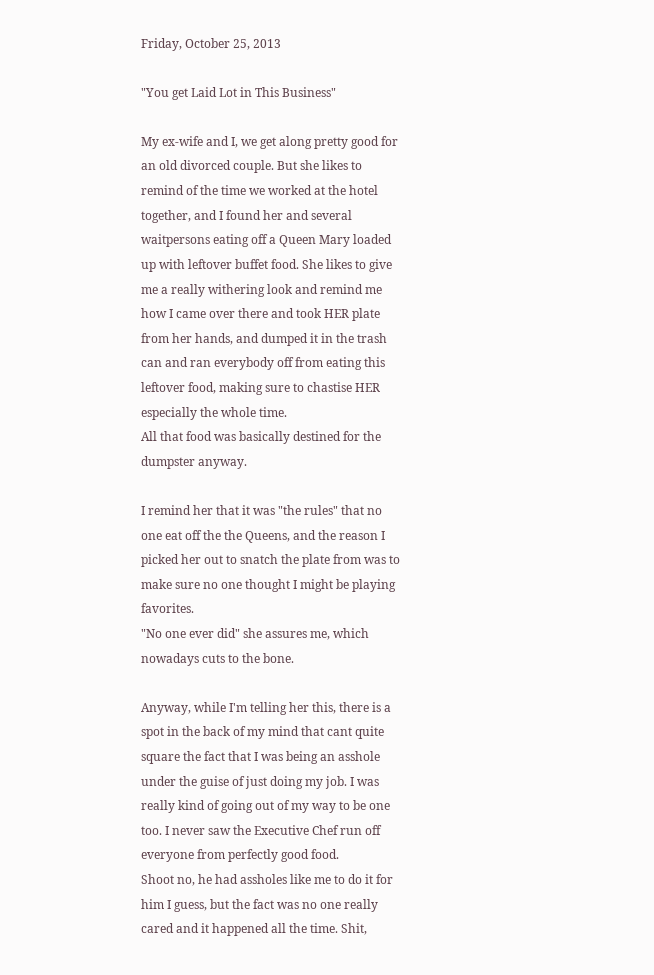Friday, October 25, 2013

"You get Laid Lot in This Business"

My ex-wife and I, we get along pretty good for an old divorced couple. But she likes to remind of the time we worked at the hotel together, and I found her and several waitpersons eating off a Queen Mary loaded up with leftover buffet food. She likes to give me a really withering look and remind me how I came over there and took HER plate from her hands, and dumped it in the trash can and ran everybody off from eating this leftover food, making sure to chastise HER especially the whole time.
All that food was basically destined for the dumpster anyway.

I remind her that it was "the rules" that no one eat off the the Queens, and the reason I picked her out to snatch the plate from was to make sure no one thought I might be playing favorites.
"No one ever did" she assures me, which nowadays cuts to the bone.

Anyway, while I'm telling her this, there is a spot in the back of my mind that cant quite square the fact that I was being an asshole under the guise of just doing my job. I was really kind of going out of my way to be one too. I never saw the Executive Chef run off everyone from perfectly good food.
Shoot no, he had assholes like me to do it for him I guess, but the fact was no one really cared and it happened all the time. Shit,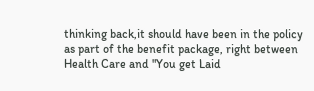thinking back,it should have been in the policy as part of the benefit package, right between Health Care and "You get Laid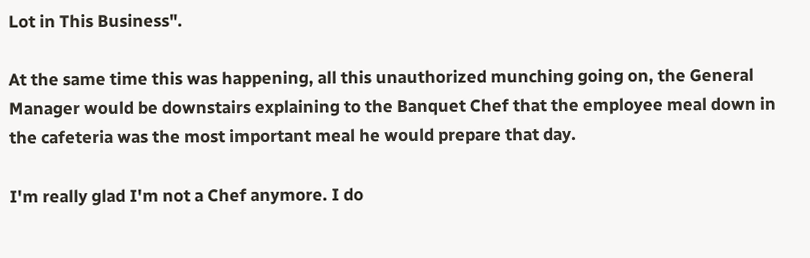Lot in This Business".

At the same time this was happening, all this unauthorized munching going on, the General Manager would be downstairs explaining to the Banquet Chef that the employee meal down in the cafeteria was the most important meal he would prepare that day.

I'm really glad I'm not a Chef anymore. I do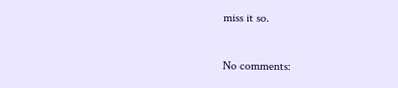miss it so.

No comments: